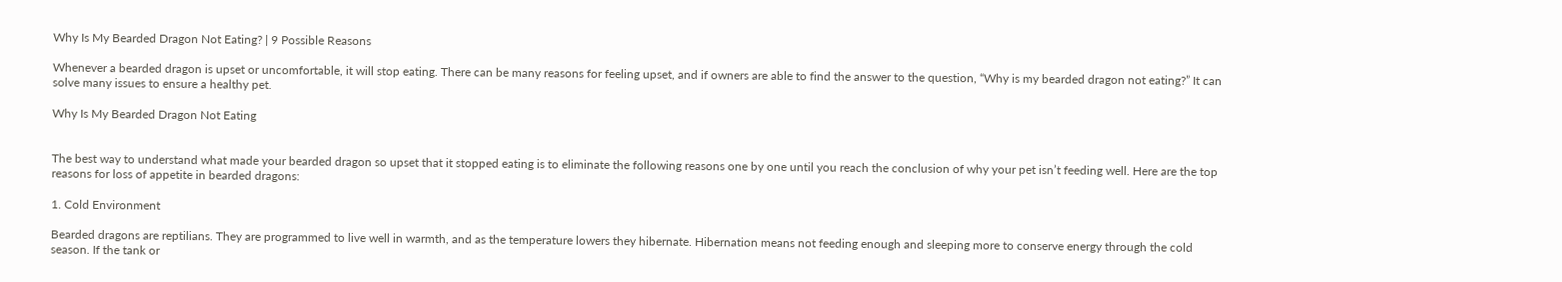Why Is My Bearded Dragon Not Eating? | 9 Possible Reasons

Whenever a bearded dragon is upset or uncomfortable, it will stop eating. There can be many reasons for feeling upset, and if owners are able to find the answer to the question, “Why is my bearded dragon not eating?” It can solve many issues to ensure a healthy pet.

Why Is My Bearded Dragon Not Eating


The best way to understand what made your bearded dragon so upset that it stopped eating is to eliminate the following reasons one by one until you reach the conclusion of why your pet isn’t feeding well. Here are the top reasons for loss of appetite in bearded dragons:

1. Cold Environment

Bearded dragons are reptilians. They are programmed to live well in warmth, and as the temperature lowers they hibernate. Hibernation means not feeding enough and sleeping more to conserve energy through the cold season. If the tank or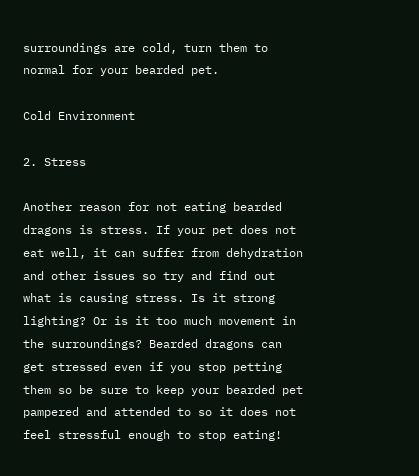surroundings are cold, turn them to normal for your bearded pet.

Cold Environment

2. Stress

Another reason for not eating bearded dragons is stress. If your pet does not eat well, it can suffer from dehydration and other issues so try and find out what is causing stress. Is it strong lighting? Or is it too much movement in the surroundings? Bearded dragons can get stressed even if you stop petting them so be sure to keep your bearded pet pampered and attended to so it does not feel stressful enough to stop eating!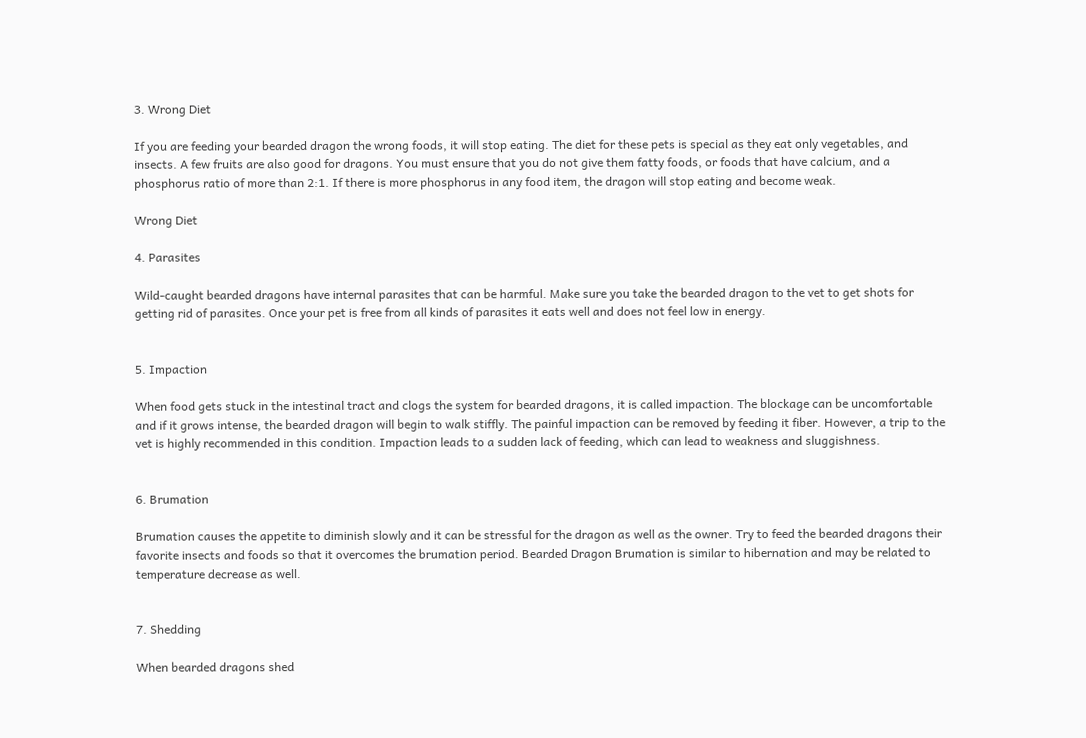3. Wrong Diet

If you are feeding your bearded dragon the wrong foods, it will stop eating. The diet for these pets is special as they eat only vegetables, and insects. A few fruits are also good for dragons. You must ensure that you do not give them fatty foods, or foods that have calcium, and a phosphorus ratio of more than 2:1. If there is more phosphorus in any food item, the dragon will stop eating and become weak.

Wrong Diet

4. Parasites

Wild-caught bearded dragons have internal parasites that can be harmful. Make sure you take the bearded dragon to the vet to get shots for getting rid of parasites. Once your pet is free from all kinds of parasites it eats well and does not feel low in energy.


5. Impaction

When food gets stuck in the intestinal tract and clogs the system for bearded dragons, it is called impaction. The blockage can be uncomfortable and if it grows intense, the bearded dragon will begin to walk stiffly. The painful impaction can be removed by feeding it fiber. However, a trip to the vet is highly recommended in this condition. Impaction leads to a sudden lack of feeding, which can lead to weakness and sluggishness.


6. Brumation

Brumation causes the appetite to diminish slowly and it can be stressful for the dragon as well as the owner. Try to feed the bearded dragons their favorite insects and foods so that it overcomes the brumation period. Bearded Dragon Brumation is similar to hibernation and may be related to temperature decrease as well.


7. Shedding

When bearded dragons shed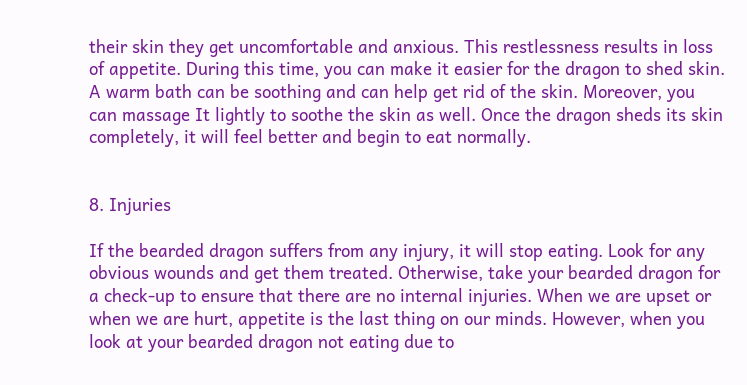their skin they get uncomfortable and anxious. This restlessness results in loss of appetite. During this time, you can make it easier for the dragon to shed skin. A warm bath can be soothing and can help get rid of the skin. Moreover, you can massage It lightly to soothe the skin as well. Once the dragon sheds its skin completely, it will feel better and begin to eat normally.


8. Injuries

If the bearded dragon suffers from any injury, it will stop eating. Look for any obvious wounds and get them treated. Otherwise, take your bearded dragon for a check-up to ensure that there are no internal injuries. When we are upset or when we are hurt, appetite is the last thing on our minds. However, when you look at your bearded dragon not eating due to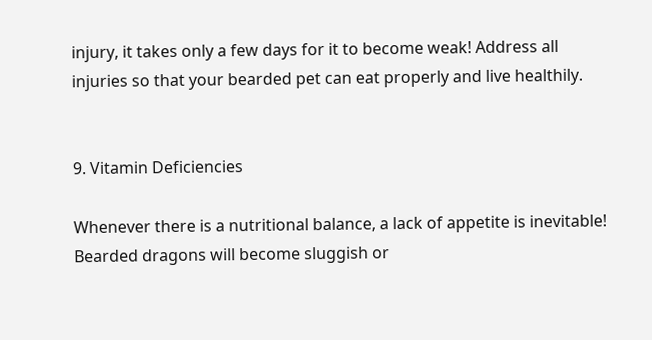injury, it takes only a few days for it to become weak! Address all injuries so that your bearded pet can eat properly and live healthily.


9. Vitamin Deficiencies

Whenever there is a nutritional balance, a lack of appetite is inevitable! Bearded dragons will become sluggish or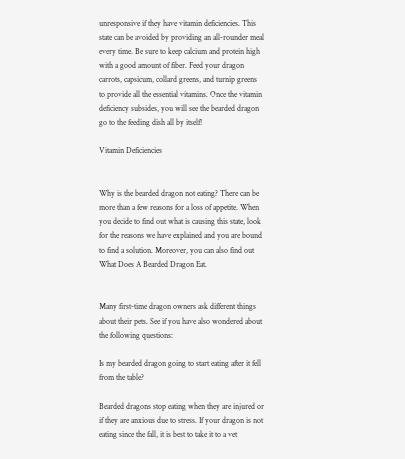unresponsive if they have vitamin deficiencies. This state can be avoided by providing an all-rounder meal every time. Be sure to keep calcium and protein high with a good amount of fiber. Feed your dragon carrots, capsicum, collard greens, and turnip greens to provide all the essential vitamins. Once the vitamin deficiency subsides, you will see the bearded dragon go to the feeding dish all by itself!

Vitamin Deficiencies


Why is the bearded dragon not eating? There can be more than a few reasons for a loss of appetite. When you decide to find out what is causing this state, look for the reasons we have explained and you are bound to find a solution. Moreover, you can also find out What Does A Bearded Dragon Eat.


Many first-time dragon owners ask different things about their pets. See if you have also wondered about the following questions:

Is my bearded dragon going to start eating after it fell from the table?

Bearded dragons stop eating when they are injured or if they are anxious due to stress. If your dragon is not eating since the fall, it is best to take it to a vet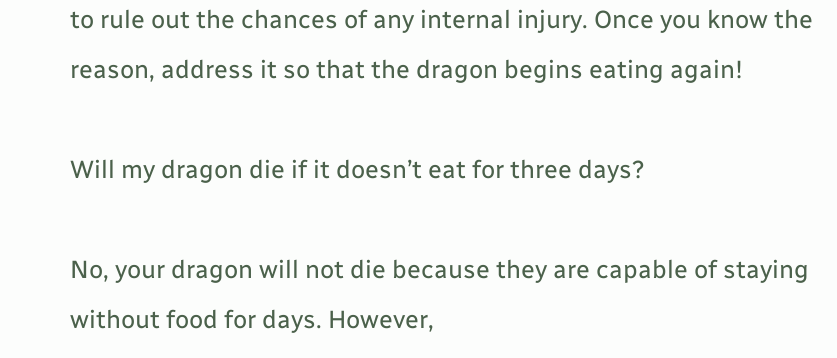to rule out the chances of any internal injury. Once you know the reason, address it so that the dragon begins eating again!

Will my dragon die if it doesn’t eat for three days?

No, your dragon will not die because they are capable of staying without food for days. However,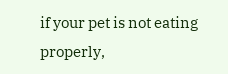if your pet is not eating properly,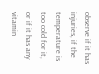observe if it has injuries, if the temperature is too cold for it, or if it has any vitamin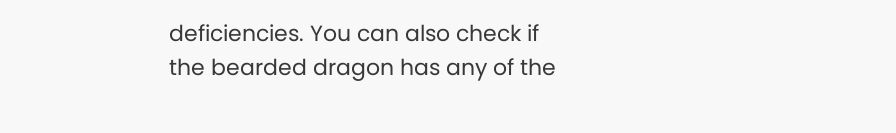deficiencies. You can also check if the bearded dragon has any of the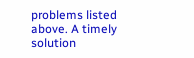problems listed above. A timely solution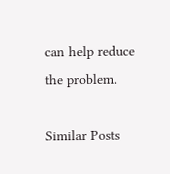can help reduce the problem.

Similar Posts